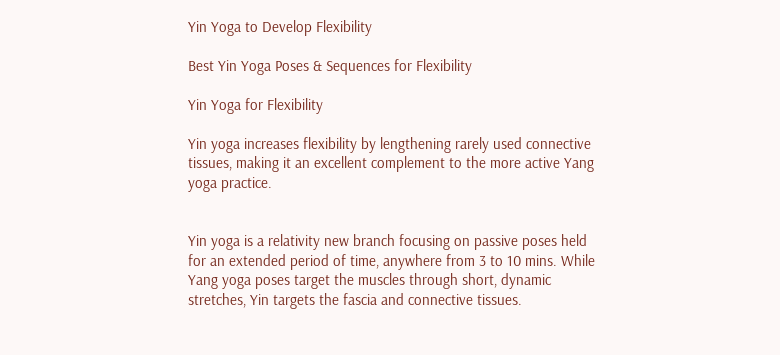Yin Yoga to Develop Flexibility

Best Yin Yoga Poses & Sequences for Flexibility

Yin Yoga for Flexibility

Yin yoga increases flexibility by lengthening rarely used connective tissues, making it an excellent complement to the more active Yang yoga practice.


Yin yoga is a relativity new branch focusing on passive poses held for an extended period of time, anywhere from 3 to 10 mins. While Yang yoga poses target the muscles through short, dynamic stretches, Yin targets the fascia and connective tissues.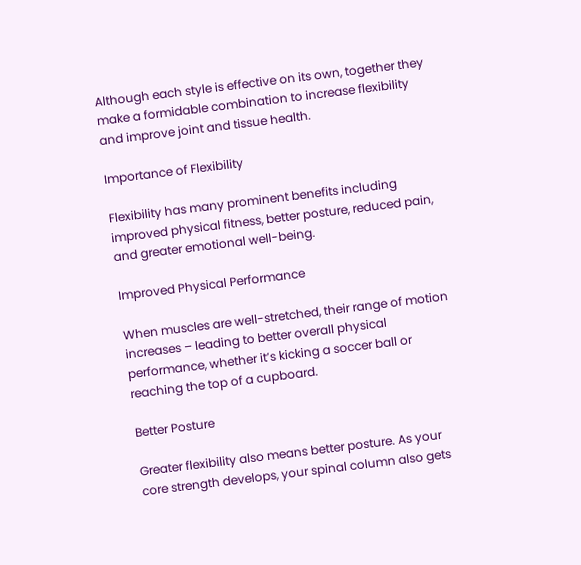Although each style is effective on its own, together they make a formidable combination to increase flexibility and improve joint and tissue health.

Importance of Flexibility

Flexibility has many prominent benefits including improved physical fitness, better posture, reduced pain, and greater emotional well-being.

Improved Physical Performance

When muscles are well-stretched, their range of motion increases – leading to better overall physical performance, whether it’s kicking a soccer ball or reaching the top of a cupboard.

Better Posture

Greater flexibility also means better posture. As your core strength develops, your spinal column also gets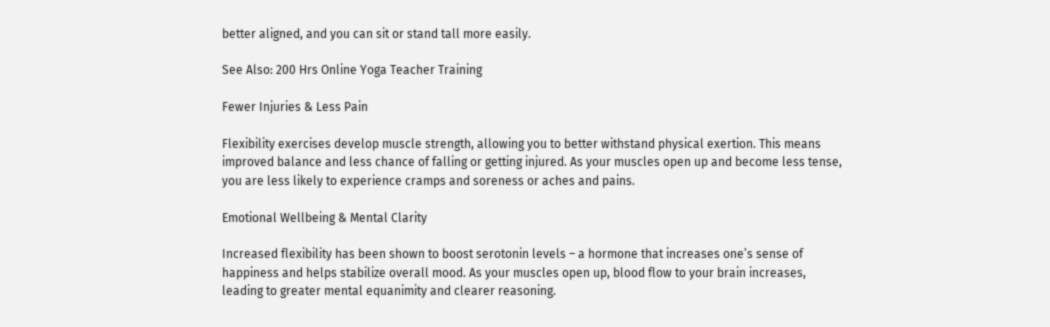better aligned, and you can sit or stand tall more easily.

See Also: 200 Hrs Online Yoga Teacher Training

Fewer Injuries & Less Pain

Flexibility exercises develop muscle strength, allowing you to better withstand physical exertion. This means improved balance and less chance of falling or getting injured. As your muscles open up and become less tense, you are less likely to experience cramps and soreness or aches and pains.

Emotional Wellbeing & Mental Clarity

Increased flexibility has been shown to boost serotonin levels – a hormone that increases one’s sense of happiness and helps stabilize overall mood. As your muscles open up, blood flow to your brain increases, leading to greater mental equanimity and clearer reasoning.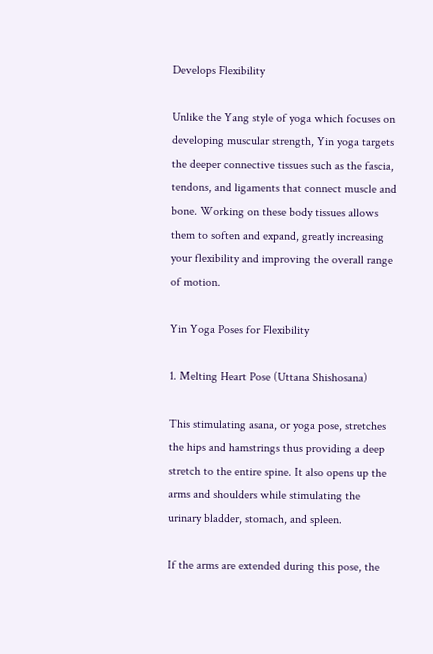Develops Flexibility

Unlike the Yang style of yoga which focuses on developing muscular strength, Yin yoga targets the deeper connective tissues such as the fascia, tendons, and ligaments that connect muscle and bone. Working on these body tissues allows them to soften and expand, greatly increasing your flexibility and improving the overall range of motion.

Yin Yoga Poses for Flexibility

1. Melting Heart Pose (Uttana Shishosana)

This stimulating asana, or yoga pose, stretches the hips and hamstrings thus providing a deep stretch to the entire spine. It also opens up the arms and shoulders while stimulating the urinary bladder, stomach, and spleen.

If the arms are extended during this pose, the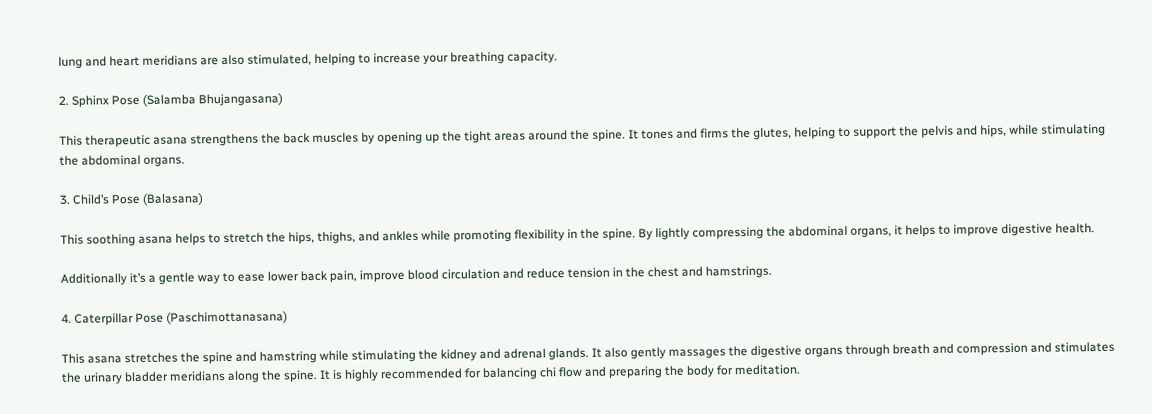lung and heart meridians are also stimulated, helping to increase your breathing capacity.

2. Sphinx Pose (Salamba Bhujangasana)

This therapeutic asana strengthens the back muscles by opening up the tight areas around the spine. It tones and firms the glutes, helping to support the pelvis and hips, while stimulating the abdominal organs.

3. Child’s Pose (Balasana)

This soothing asana helps to stretch the hips, thighs, and ankles while promoting flexibility in the spine. By lightly compressing the abdominal organs, it helps to improve digestive health.

Additionally it’s a gentle way to ease lower back pain, improve blood circulation and reduce tension in the chest and hamstrings.

4. Caterpillar Pose (Paschimottanasana)

This asana stretches the spine and hamstring while stimulating the kidney and adrenal glands. It also gently massages the digestive organs through breath and compression and stimulates the urinary bladder meridians along the spine. It is highly recommended for balancing chi flow and preparing the body for meditation.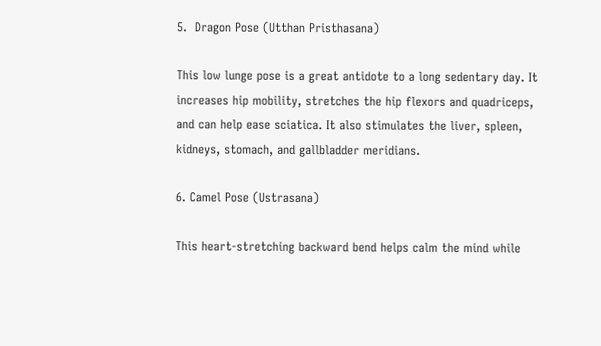5.  Dragon Pose (Utthan Pristhasana)

This low lunge pose is a great antidote to a long sedentary day. It increases hip mobility, stretches the hip flexors and quadriceps, and can help ease sciatica. It also stimulates the liver, spleen, kidneys, stomach, and gallbladder meridians.

6. Camel Pose (Ustrasana)

This heart-stretching backward bend helps calm the mind while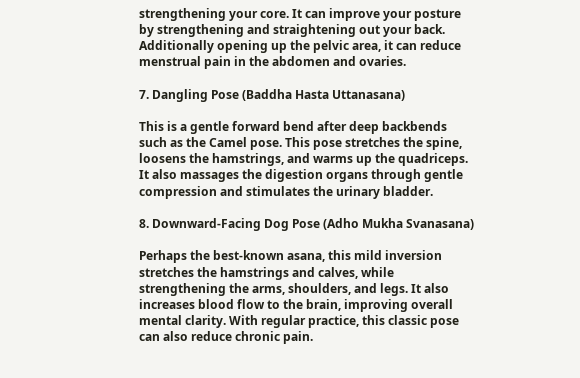strengthening your core. It can improve your posture by strengthening and straightening out your back. Additionally opening up the pelvic area, it can reduce menstrual pain in the abdomen and ovaries.

7. Dangling Pose (Baddha Hasta Uttanasana)

This is a gentle forward bend after deep backbends such as the Camel pose. This pose stretches the spine, loosens the hamstrings, and warms up the quadriceps. It also massages the digestion organs through gentle compression and stimulates the urinary bladder.

8. Downward-Facing Dog Pose (Adho Mukha Svanasana)

Perhaps the best-known asana, this mild inversion stretches the hamstrings and calves, while strengthening the arms, shoulders, and legs. It also increases blood flow to the brain, improving overall mental clarity. With regular practice, this classic pose can also reduce chronic pain.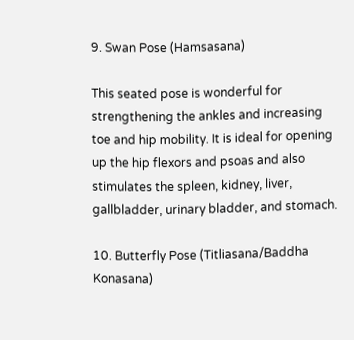9. Swan Pose (Hamsasana)

This seated pose is wonderful for strengthening the ankles and increasing toe and hip mobility. It is ideal for opening up the hip flexors and psoas and also stimulates the spleen, kidney, liver, gallbladder, urinary bladder, and stomach.

10. Butterfly Pose (Titliasana/Baddha Konasana)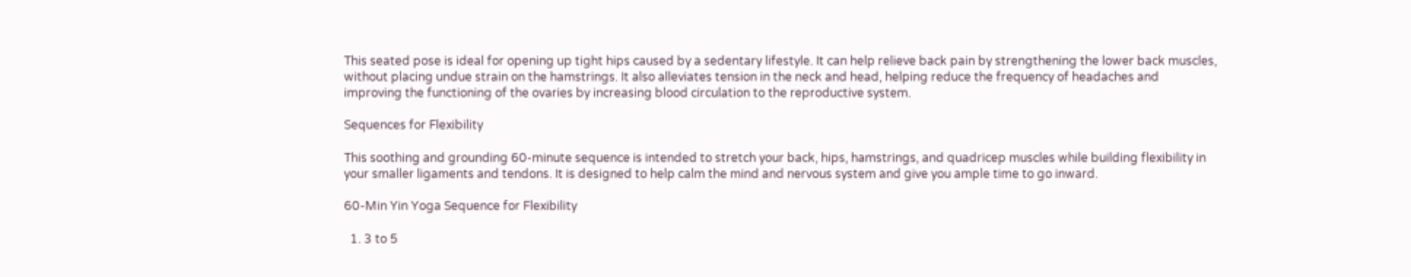This seated pose is ideal for opening up tight hips caused by a sedentary lifestyle. It can help relieve back pain by strengthening the lower back muscles, without placing undue strain on the hamstrings. It also alleviates tension in the neck and head, helping reduce the frequency of headaches and improving the functioning of the ovaries by increasing blood circulation to the reproductive system.

Sequences for Flexibility

This soothing and grounding 60-minute sequence is intended to stretch your back, hips, hamstrings, and quadricep muscles while building flexibility in your smaller ligaments and tendons. It is designed to help calm the mind and nervous system and give you ample time to go inward.

60-Min Yin Yoga Sequence for Flexibility

  1. 3 to 5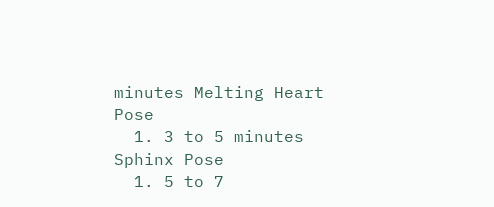minutes Melting Heart Pose
  1. 3 to 5 minutes Sphinx Pose
  1. 5 to 7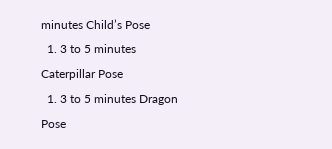minutes Child’s Pose
  1. 3 to 5 minutes Caterpillar Pose
  1. 3 to 5 minutes Dragon Pose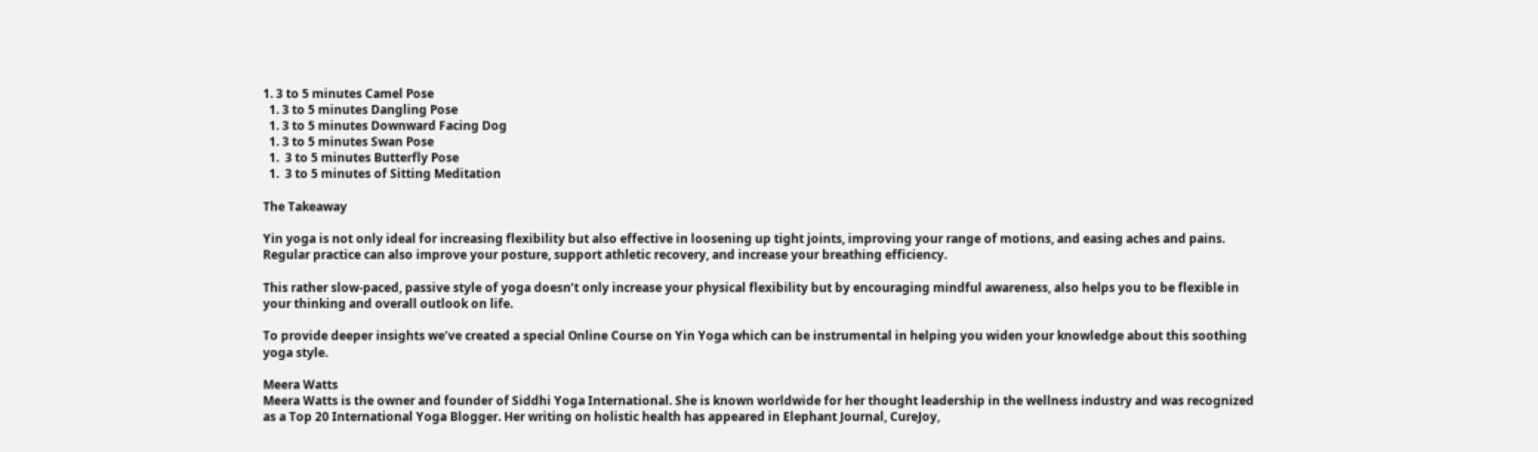1. 3 to 5 minutes Camel Pose
  1. 3 to 5 minutes Dangling Pose
  1. 3 to 5 minutes Downward Facing Dog
  1. 3 to 5 minutes Swan Pose
  1.  3 to 5 minutes Butterfly Pose
  1.  3 to 5 minutes of Sitting Meditation

The Takeaway

Yin yoga is not only ideal for increasing flexibility but also effective in loosening up tight joints, improving your range of motions, and easing aches and pains. Regular practice can also improve your posture, support athletic recovery, and increase your breathing efficiency.

This rather slow-paced, passive style of yoga doesn’t only increase your physical flexibility but by encouraging mindful awareness, also helps you to be flexible in your thinking and overall outlook on life.

To provide deeper insights we’ve created a special Online Course on Yin Yoga which can be instrumental in helping you widen your knowledge about this soothing yoga style.

Meera Watts
Meera Watts is the owner and founder of Siddhi Yoga International. She is known worldwide for her thought leadership in the wellness industry and was recognized as a Top 20 International Yoga Blogger. Her writing on holistic health has appeared in Elephant Journal, CureJoy,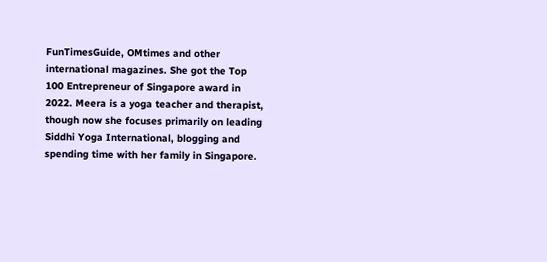FunTimesGuide, OMtimes and other international magazines. She got the Top 100 Entrepreneur of Singapore award in 2022. Meera is a yoga teacher and therapist, though now she focuses primarily on leading Siddhi Yoga International, blogging and spending time with her family in Singapore.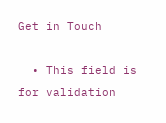Get in Touch

  • This field is for validation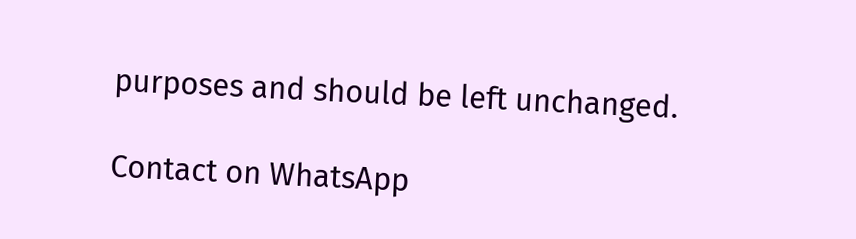purposes and should be left unchanged.

Contact on WhatsApp